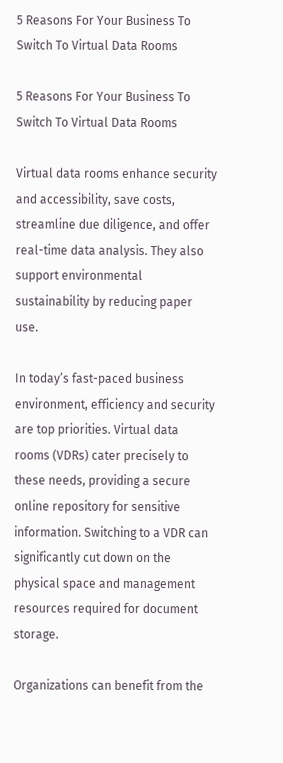5 Reasons For Your Business To Switch To Virtual Data Rooms

5 Reasons For Your Business To Switch To Virtual Data Rooms

Virtual data rooms enhance security and accessibility, save costs, streamline due diligence, and offer real-time data analysis. They also support environmental sustainability by reducing paper use.

In today’s fast-paced business environment, efficiency and security are top priorities. Virtual data rooms (VDRs) cater precisely to these needs, providing a secure online repository for sensitive information. Switching to a VDR can significantly cut down on the physical space and management resources required for document storage.

Organizations can benefit from the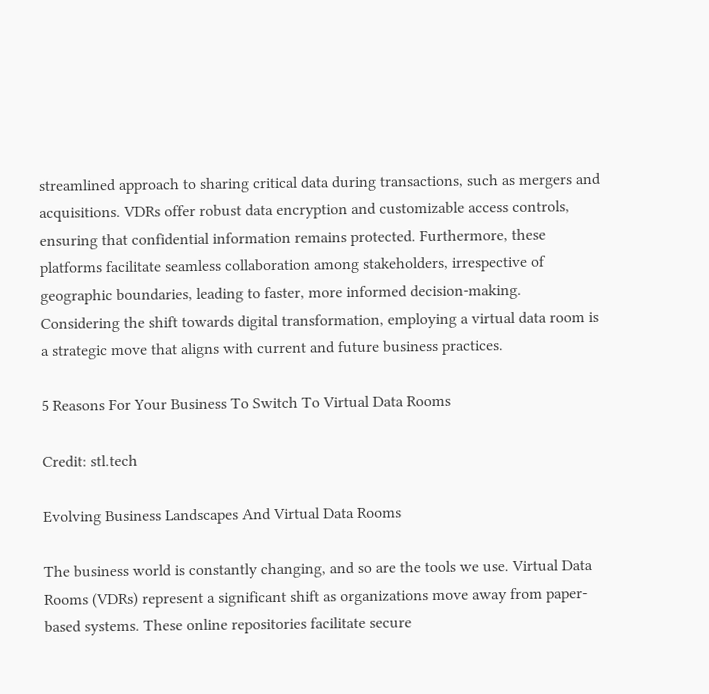streamlined approach to sharing critical data during transactions, such as mergers and acquisitions. VDRs offer robust data encryption and customizable access controls, ensuring that confidential information remains protected. Furthermore, these platforms facilitate seamless collaboration among stakeholders, irrespective of geographic boundaries, leading to faster, more informed decision-making. Considering the shift towards digital transformation, employing a virtual data room is a strategic move that aligns with current and future business practices.

5 Reasons For Your Business To Switch To Virtual Data Rooms

Credit: stl.tech

Evolving Business Landscapes And Virtual Data Rooms

The business world is constantly changing, and so are the tools we use. Virtual Data Rooms (VDRs) represent a significant shift as organizations move away from paper-based systems. These online repositories facilitate secure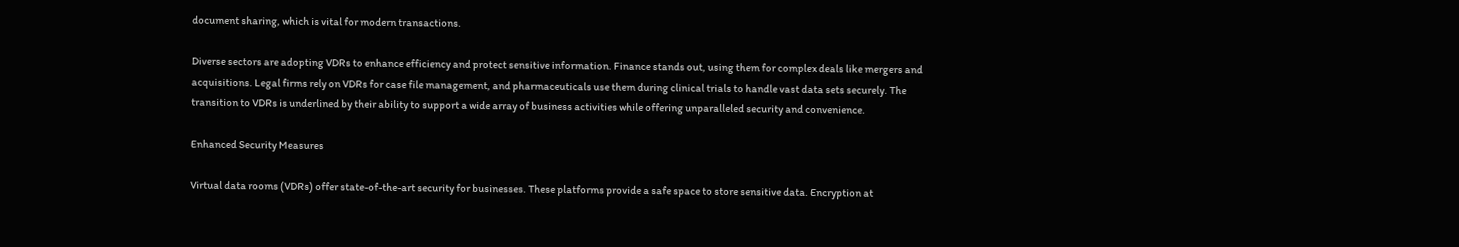document sharing, which is vital for modern transactions.

Diverse sectors are adopting VDRs to enhance efficiency and protect sensitive information. Finance stands out, using them for complex deals like mergers and acquisitions. Legal firms rely on VDRs for case file management, and pharmaceuticals use them during clinical trials to handle vast data sets securely. The transition to VDRs is underlined by their ability to support a wide array of business activities while offering unparalleled security and convenience.

Enhanced Security Measures

Virtual data rooms (VDRs) offer state-of-the-art security for businesses. These platforms provide a safe space to store sensitive data. Encryption at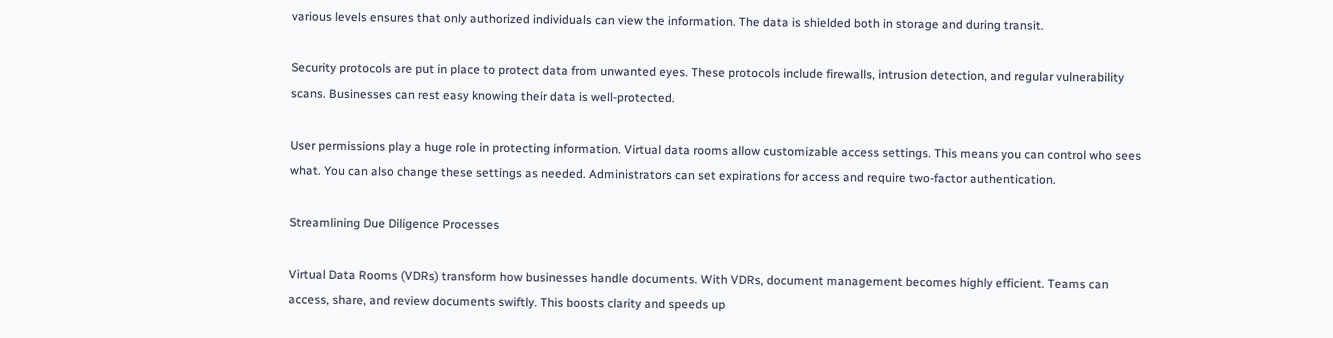various levels ensures that only authorized individuals can view the information. The data is shielded both in storage and during transit.

Security protocols are put in place to protect data from unwanted eyes. These protocols include firewalls, intrusion detection, and regular vulnerability scans. Businesses can rest easy knowing their data is well-protected.

User permissions play a huge role in protecting information. Virtual data rooms allow customizable access settings. This means you can control who sees what. You can also change these settings as needed. Administrators can set expirations for access and require two-factor authentication.

Streamlining Due Diligence Processes

Virtual Data Rooms (VDRs) transform how businesses handle documents. With VDRs, document management becomes highly efficient. Teams can access, share, and review documents swiftly. This boosts clarity and speeds up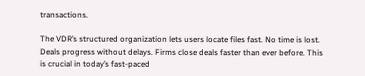transactions.

The VDR’s structured organization lets users locate files fast. No time is lost. Deals progress without delays. Firms close deals faster than ever before. This is crucial in today’s fast-paced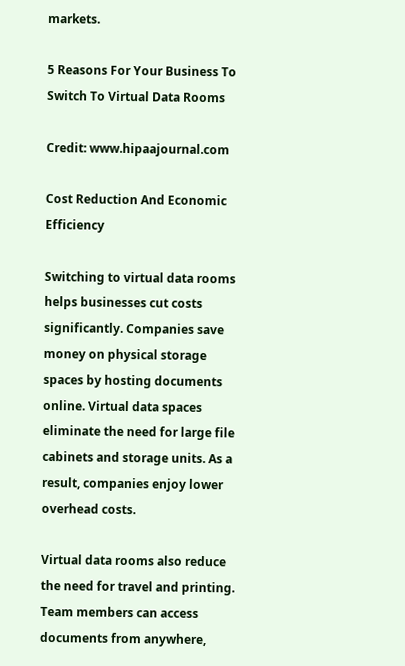markets.

5 Reasons For Your Business To Switch To Virtual Data Rooms

Credit: www.hipaajournal.com

Cost Reduction And Economic Efficiency

Switching to virtual data rooms helps businesses cut costs significantly. Companies save money on physical storage spaces by hosting documents online. Virtual data spaces eliminate the need for large file cabinets and storage units. As a result, companies enjoy lower overhead costs.

Virtual data rooms also reduce the need for travel and printing. Team members can access documents from anywhere,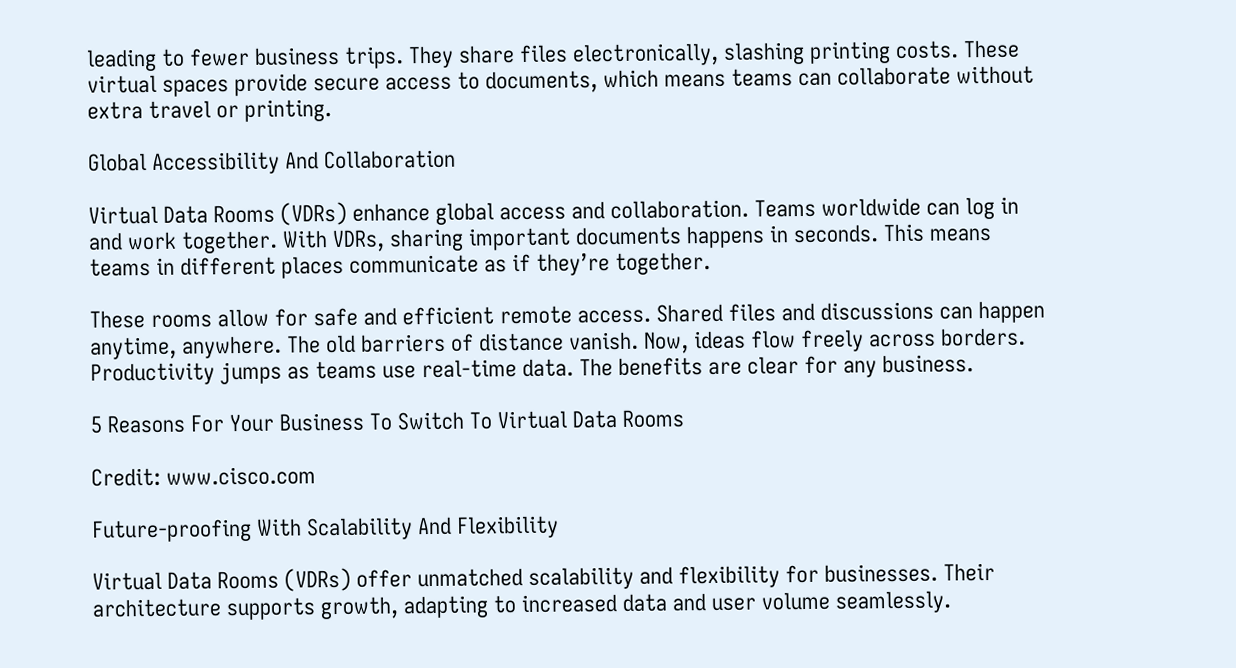leading to fewer business trips. They share files electronically, slashing printing costs. These virtual spaces provide secure access to documents, which means teams can collaborate without extra travel or printing.

Global Accessibility And Collaboration

Virtual Data Rooms (VDRs) enhance global access and collaboration. Teams worldwide can log in and work together. With VDRs, sharing important documents happens in seconds. This means teams in different places communicate as if they’re together.

These rooms allow for safe and efficient remote access. Shared files and discussions can happen anytime, anywhere. The old barriers of distance vanish. Now, ideas flow freely across borders. Productivity jumps as teams use real-time data. The benefits are clear for any business.

5 Reasons For Your Business To Switch To Virtual Data Rooms

Credit: www.cisco.com

Future-proofing With Scalability And Flexibility

Virtual Data Rooms (VDRs) offer unmatched scalability and flexibility for businesses. Their architecture supports growth, adapting to increased data and user volume seamlessly.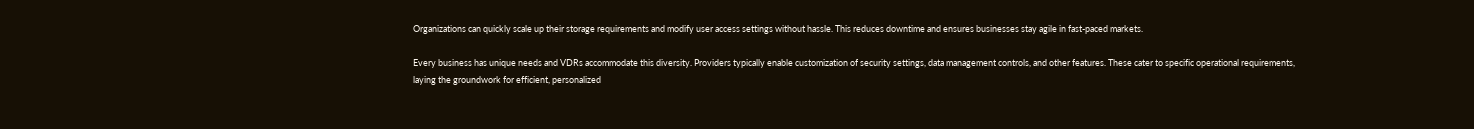Organizations can quickly scale up their storage requirements and modify user access settings without hassle. This reduces downtime and ensures businesses stay agile in fast-paced markets.

Every business has unique needs and VDRs accommodate this diversity. Providers typically enable customization of security settings, data management controls, and other features. These cater to specific operational requirements, laying the groundwork for efficient, personalized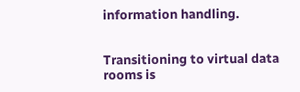information handling.


Transitioning to virtual data rooms is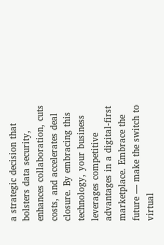a strategic decision that bolsters data security, enhances collaboration, cuts costs, and accelerates deal closure. By embracing this technology, your business leverages competitive advantages in a digital-first marketplace. Embrace the future — make the switch to virtual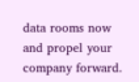data rooms now and propel your company forward.